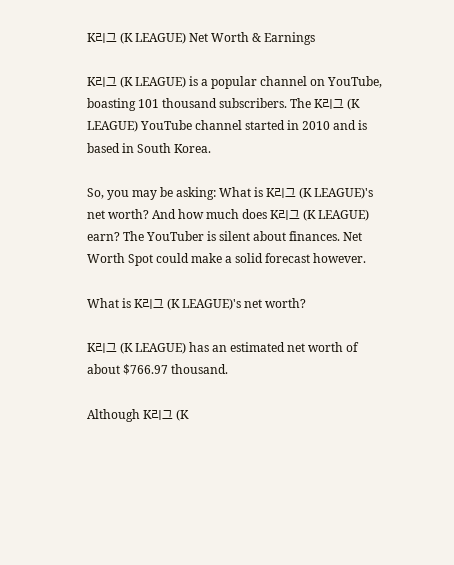K리그 (K LEAGUE) Net Worth & Earnings

K리그 (K LEAGUE) is a popular channel on YouTube, boasting 101 thousand subscribers. The K리그 (K LEAGUE) YouTube channel started in 2010 and is based in South Korea.

So, you may be asking: What is K리그 (K LEAGUE)'s net worth? And how much does K리그 (K LEAGUE) earn? The YouTuber is silent about finances. Net Worth Spot could make a solid forecast however.

What is K리그 (K LEAGUE)'s net worth?

K리그 (K LEAGUE) has an estimated net worth of about $766.97 thousand.

Although K리그 (K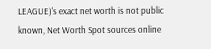LEAGUE)'s exact net worth is not public known, Net Worth Spot sources online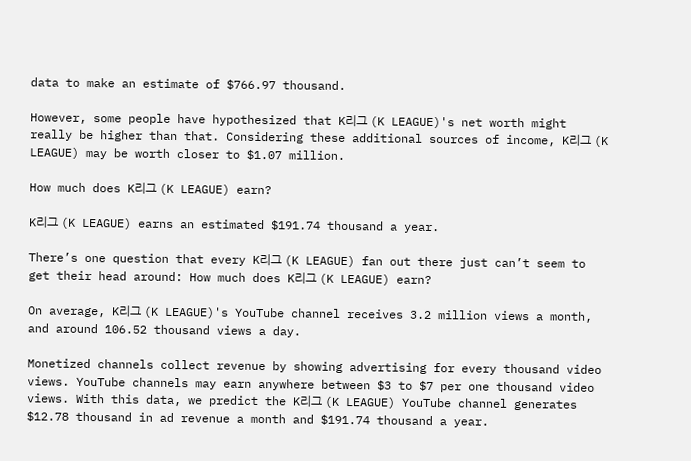data to make an estimate of $766.97 thousand.

However, some people have hypothesized that K리그 (K LEAGUE)'s net worth might really be higher than that. Considering these additional sources of income, K리그 (K LEAGUE) may be worth closer to $1.07 million.

How much does K리그 (K LEAGUE) earn?

K리그 (K LEAGUE) earns an estimated $191.74 thousand a year.

There’s one question that every K리그 (K LEAGUE) fan out there just can’t seem to get their head around: How much does K리그 (K LEAGUE) earn?

On average, K리그 (K LEAGUE)'s YouTube channel receives 3.2 million views a month, and around 106.52 thousand views a day.

Monetized channels collect revenue by showing advertising for every thousand video views. YouTube channels may earn anywhere between $3 to $7 per one thousand video views. With this data, we predict the K리그 (K LEAGUE) YouTube channel generates $12.78 thousand in ad revenue a month and $191.74 thousand a year.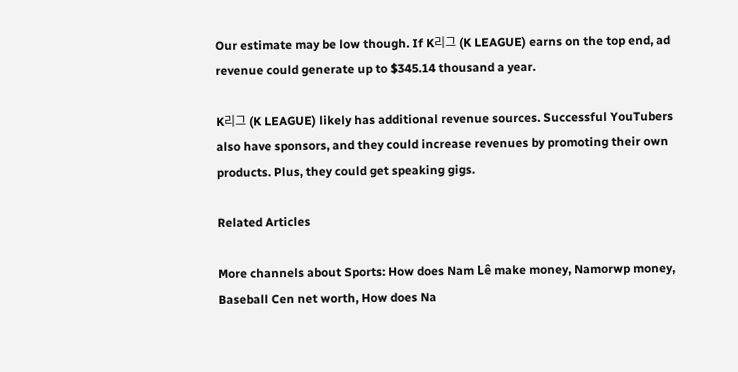Our estimate may be low though. If K리그 (K LEAGUE) earns on the top end, ad revenue could generate up to $345.14 thousand a year.

K리그 (K LEAGUE) likely has additional revenue sources. Successful YouTubers also have sponsors, and they could increase revenues by promoting their own products. Plus, they could get speaking gigs.

Related Articles

More channels about Sports: How does Nam Lê make money, Namorwp money, Baseball Cen net worth, How does Na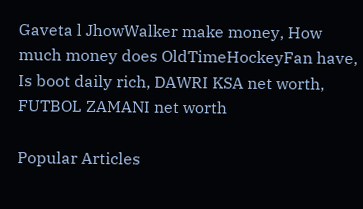Gaveta l JhowWalker make money, How much money does OldTimeHockeyFan have, Is boot daily rich, DAWRI KSA net worth, FUTBOL ZAMANI net worth

Popular Articles